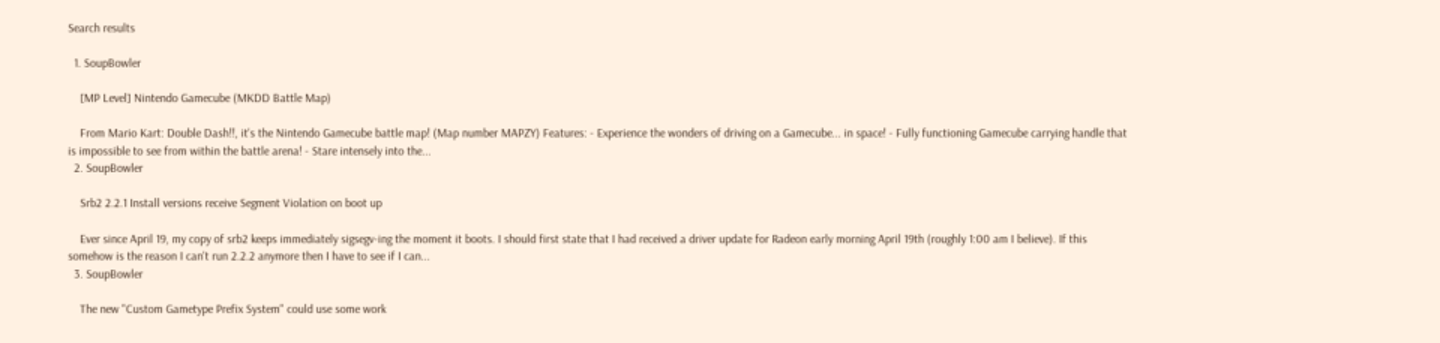Search results

  1. SoupBowler

    [MP Level] Nintendo Gamecube (MKDD Battle Map)

    From Mario Kart: Double Dash!!, it's the Nintendo Gamecube battle map! (Map number MAPZY) Features: - Experience the wonders of driving on a Gamecube... in space! - Fully functioning Gamecube carrying handle that is impossible to see from within the battle arena! - Stare intensely into the...
  2. SoupBowler

    Srb2 2.2.1 Install versions receive Segment Violation on boot up

    Ever since April 19, my copy of srb2 keeps immediately sigsegv-ing the moment it boots. I should first state that I had received a driver update for Radeon early morning April 19th (roughly 1:00 am I believe). If this somehow is the reason I can't run 2.2.2 anymore then I have to see if I can...
  3. SoupBowler

    The new "Custom Gametype Prefix System" could use some work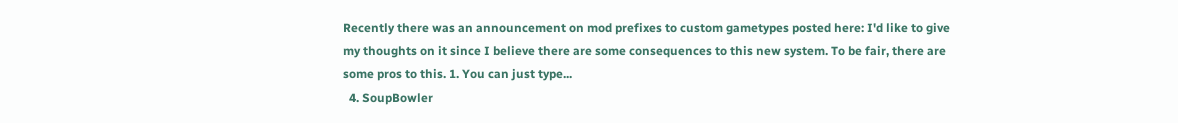Recently there was an announcement on mod prefixes to custom gametypes posted here: I'd like to give my thoughts on it since I believe there are some consequences to this new system. To be fair, there are some pros to this. 1. You can just type...
  4. SoupBowler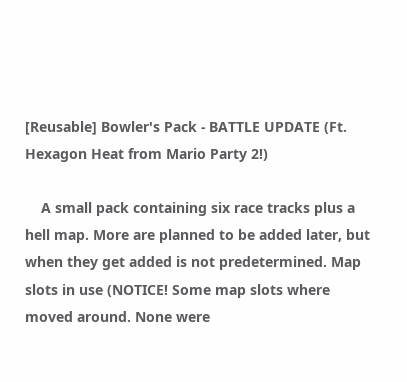[Reusable] Bowler's Pack - BATTLE UPDATE (Ft. Hexagon Heat from Mario Party 2!)

    A small pack containing six race tracks plus a hell map. More are planned to be added later, but when they get added is not predetermined. Map slots in use (NOTICE! Some map slots where moved around. None were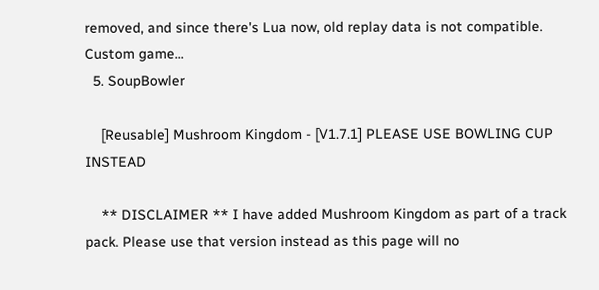removed, and since there's Lua now, old replay data is not compatible. Custom game...
  5. SoupBowler

    [Reusable] Mushroom Kingdom - [V1.7.1] PLEASE USE BOWLING CUP INSTEAD

    ** DISCLAIMER ** I have added Mushroom Kingdom as part of a track pack. Please use that version instead as this page will no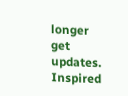longer get updates. Inspired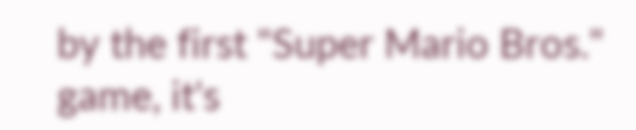by the first "Super Mario Bros." game, it's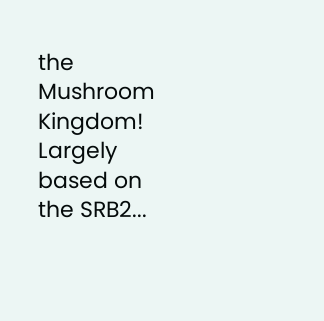the Mushroom Kingdom! Largely based on the SRB2...